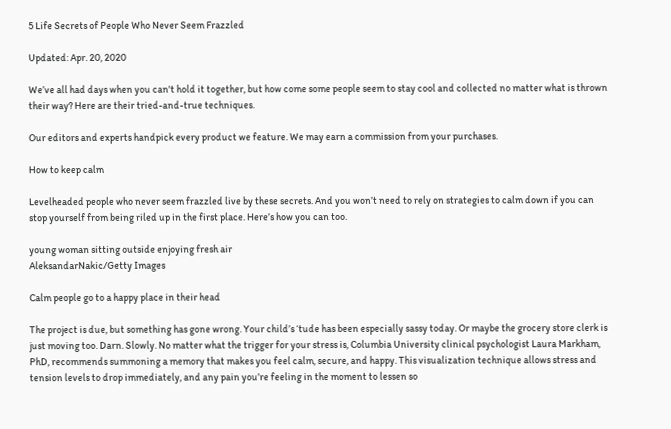5 Life Secrets of People Who Never Seem Frazzled

Updated: Apr. 20, 2020

We’ve all had days when you can't hold it together, but how come some people seem to stay cool and collected no matter what is thrown their way? Here are their tried-and-true techniques.

Our editors and experts handpick every product we feature. We may earn a commission from your purchases.

How to keep calm

Levelheaded people who never seem frazzled live by these secrets. And you won’t need to rely on strategies to calm down if you can stop yourself from being riled up in the first place. Here’s how you can too.

young woman sitting outside enjoying fresh air
AleksandarNakic/Getty Images

Calm people go to a happy place in their head

The project is due, but something has gone wrong. Your child’s ‘tude has been especially sassy today. Or maybe the grocery store clerk is just moving too. Darn. Slowly. No matter what the trigger for your stress is, Columbia University clinical psychologist Laura Markham, PhD, recommends summoning a memory that makes you feel calm, secure, and happy. This visualization technique allows stress and tension levels to drop immediately, and any pain you’re feeling in the moment to lessen so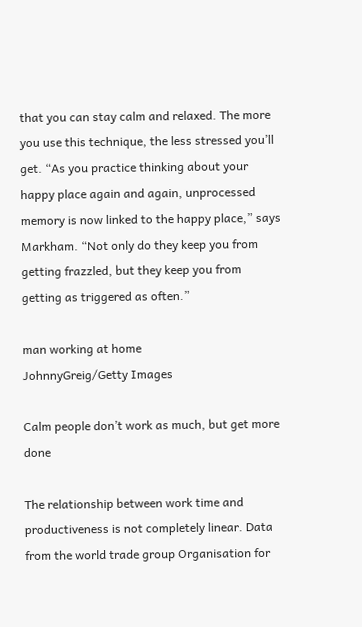that you can stay calm and relaxed. The more you use this technique, the less stressed you’ll get. “As you practice thinking about your happy place again and again, unprocessed memory is now linked to the happy place,” says Markham. “Not only do they keep you from getting frazzled, but they keep you from getting as triggered as often.”

man working at home
JohnnyGreig/Getty Images

Calm people don’t work as much, but get more done

The relationship between work time and productiveness is not completely linear. Data from the world trade group Organisation for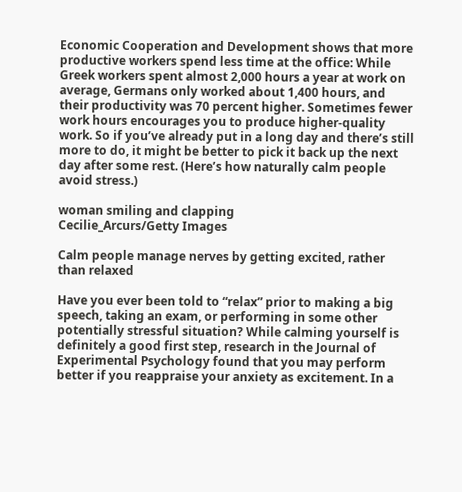Economic Cooperation and Development shows that more productive workers spend less time at the office: While Greek workers spent almost 2,000 hours a year at work on average, Germans only worked about 1,400 hours, and their productivity was 70 percent higher. Sometimes fewer work hours encourages you to produce higher-quality work. So if you’ve already put in a long day and there’s still more to do, it might be better to pick it back up the next day after some rest. (Here’s how naturally calm people avoid stress.)

woman smiling and clapping
Cecilie_Arcurs/Getty Images

Calm people manage nerves by getting excited, rather than relaxed

Have you ever been told to “relax” prior to making a big speech, taking an exam, or performing in some other potentially stressful situation? While calming yourself is definitely a good first step, research in the Journal of Experimental Psychology found that you may perform better if you reappraise your anxiety as excitement. In a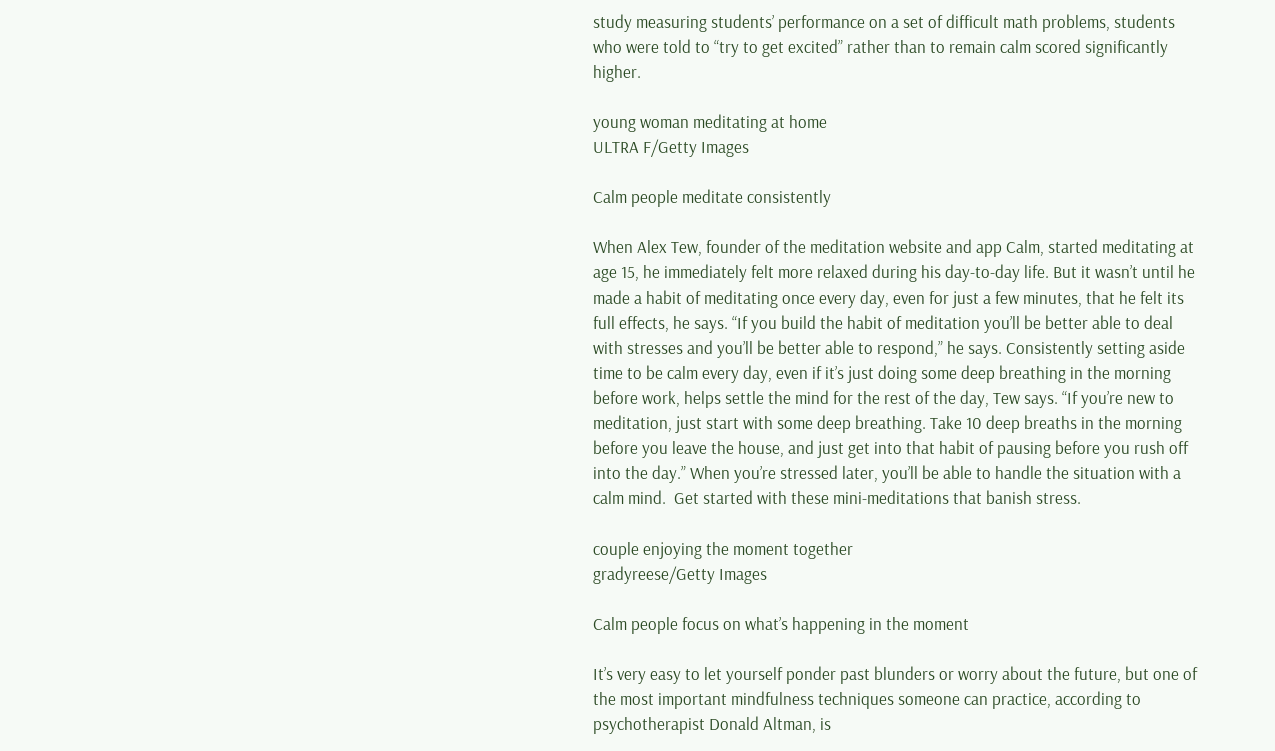study measuring students’ performance on a set of difficult math problems, students who were told to “try to get excited” rather than to remain calm scored significantly higher.

young woman meditating at home
ULTRA F/Getty Images

Calm people meditate consistently

When Alex Tew, founder of the meditation website and app Calm, started meditating at age 15, he immediately felt more relaxed during his day-to-day life. But it wasn’t until he made a habit of meditating once every day, even for just a few minutes, that he felt its full effects, he says. “If you build the habit of meditation you’ll be better able to deal with stresses and you’ll be better able to respond,” he says. Consistently setting aside time to be calm every day, even if it’s just doing some deep breathing in the morning before work, helps settle the mind for the rest of the day, Tew says. “If you’re new to meditation, just start with some deep breathing. Take 10 deep breaths in the morning before you leave the house, and just get into that habit of pausing before you rush off into the day.” When you’re stressed later, you’ll be able to handle the situation with a calm mind.  Get started with these mini-meditations that banish stress.

couple enjoying the moment together
gradyreese/Getty Images

Calm people focus on what’s happening in the moment

It’s very easy to let yourself ponder past blunders or worry about the future, but one of the most important mindfulness techniques someone can practice, according to psychotherapist Donald Altman, is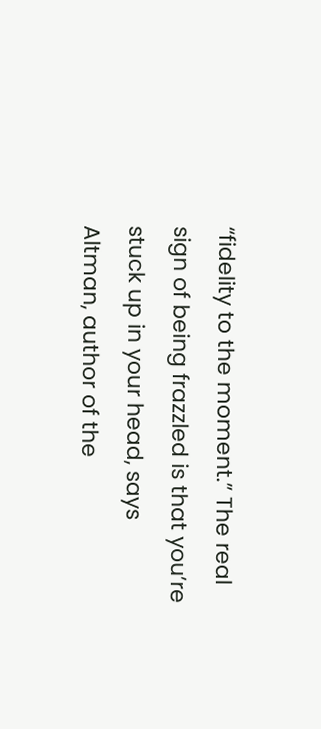“fidelity to the moment.” The real sign of being frazzled is that you’re stuck up in your head, says Altman, author of the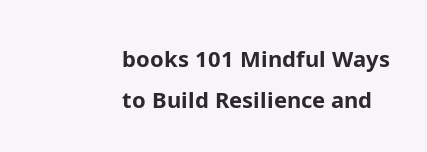books 101 Mindful Ways to Build Resilience and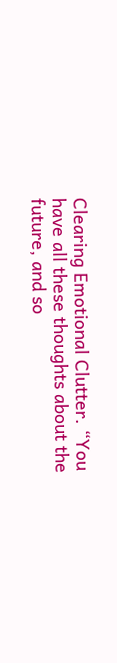Clearing Emotional Clutter. “You have all these thoughts about the future, and so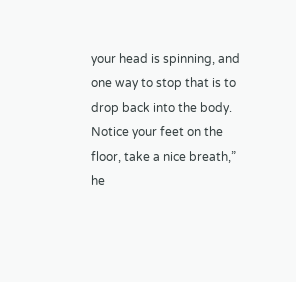your head is spinning, and one way to stop that is to drop back into the body. Notice your feet on the floor, take a nice breath,” he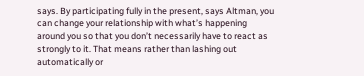says. By participating fully in the present, says Altman, you can change your relationship with what’s happening around you so that you don’t necessarily have to react as strongly to it. That means rather than lashing out automatically or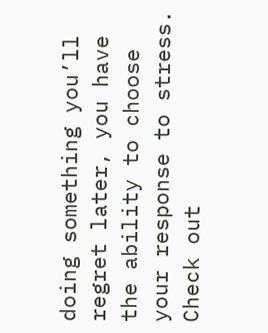doing something you’ll regret later, you have the ability to choose your response to stress. Check out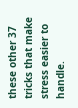these other 37 tricks that make stress easier to handle.